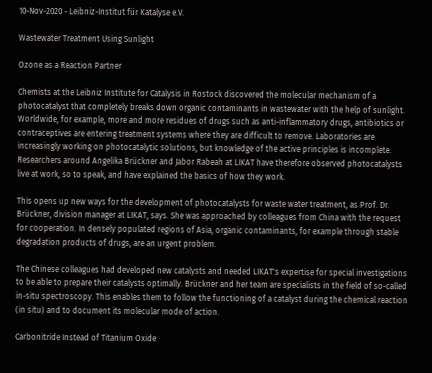10-Nov-2020 - Leibniz-Institut für Katalyse e.V.

Wastewater Treatment Using Sunlight

Ozone as a Reaction Partner

Chemists at the Leibniz Institute for Catalysis in Rostock discovered the molecular mechanism of a photocatalyst that completely breaks down organic contaminants in wastewater with the help of sunlight. Worldwide, for example, more and more residues of drugs such as anti-inflammatory drugs, antibiotics or contraceptives are entering treatment systems where they are difficult to remove. Laboratories are increasingly working on photocatalytic solutions, but knowledge of the active principles is incomplete. Researchers around Angelika Brückner and Jabor Rabeah at LIKAT have therefore observed photocatalysts live at work, so to speak, and have explained the basics of how they work.

This opens up new ways for the development of photocatalysts for waste water treatment, as Prof. Dr. Brückner, division manager at LIKAT, says. She was approached by colleagues from China with the request for cooperation. In densely populated regions of Asia, organic contaminants, for example through stable degradation products of drugs, are an urgent problem.

The Chinese colleagues had developed new catalysts and needed LIKAT's expertise for special investigations to be able to prepare their catalysts optimally. Brückner and her team are specialists in the field of so-called in-situ spectroscopy. This enables them to follow the functioning of a catalyst during the chemical reaction (in situ) and to document its molecular mode of action.

Carbonitride Instead of Titanium Oxide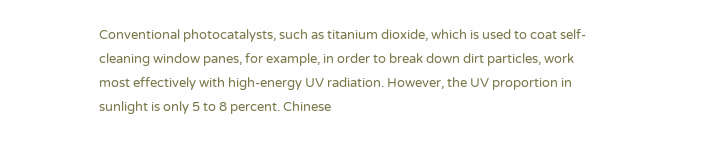Conventional photocatalysts, such as titanium dioxide, which is used to coat self-cleaning window panes, for example, in order to break down dirt particles, work most effectively with high-energy UV radiation. However, the UV proportion in sunlight is only 5 to 8 percent. Chinese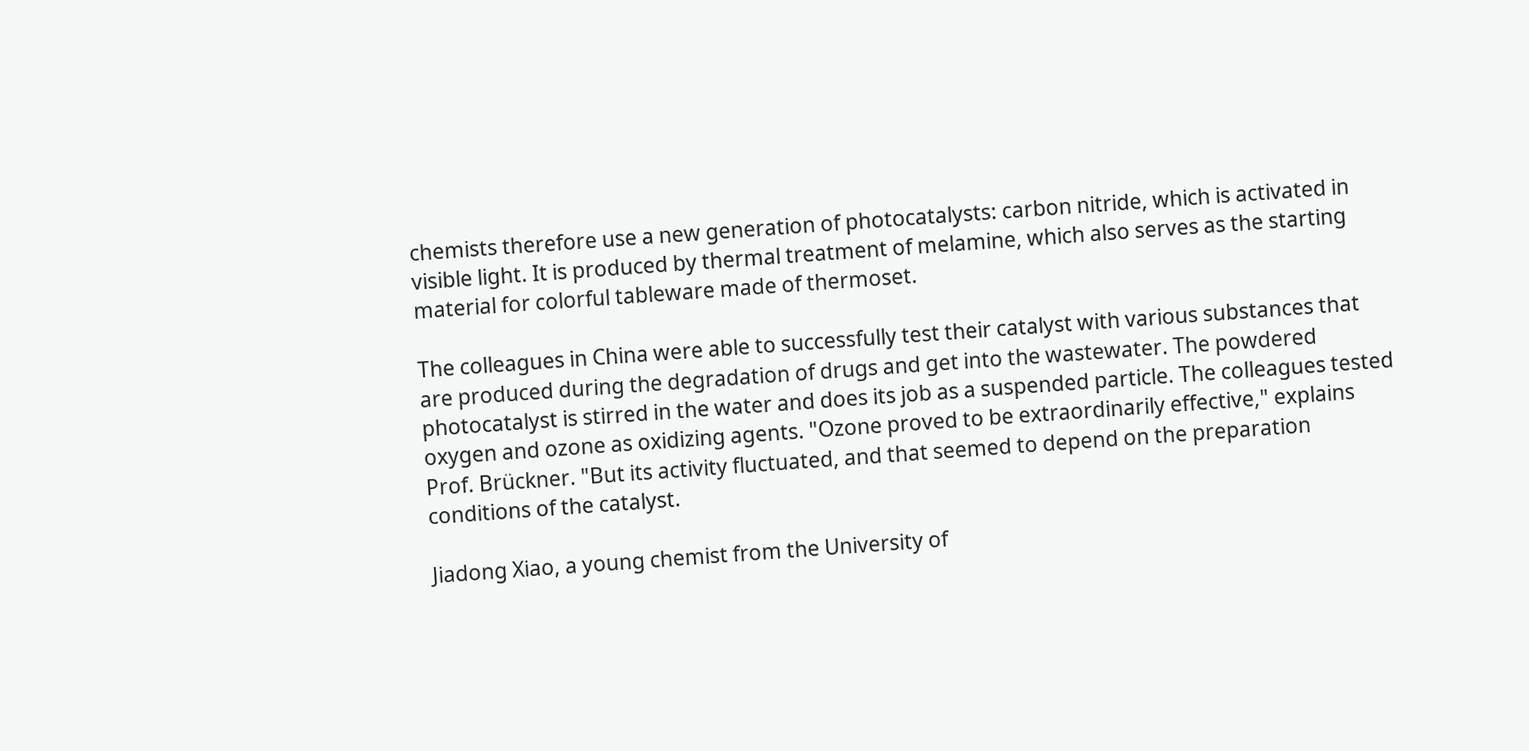chemists therefore use a new generation of photocatalysts: carbon nitride, which is activated in visible light. It is produced by thermal treatment of melamine, which also serves as the starting material for colorful tableware made of thermoset.

The colleagues in China were able to successfully test their catalyst with various substances that are produced during the degradation of drugs and get into the wastewater. The powdered photocatalyst is stirred in the water and does its job as a suspended particle. The colleagues tested oxygen and ozone as oxidizing agents. "Ozone proved to be extraordinarily effective," explains Prof. Brückner. "But its activity fluctuated, and that seemed to depend on the preparation conditions of the catalyst.

Jiadong Xiao, a young chemist from the University of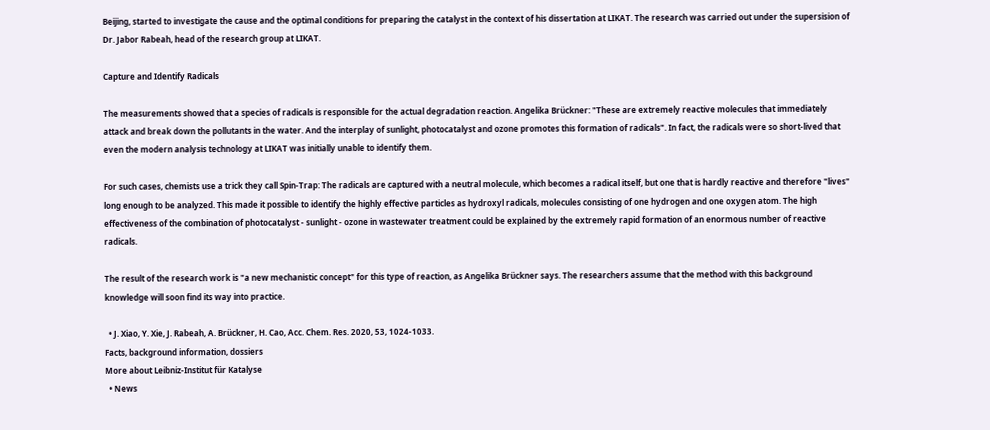Beijing, started to investigate the cause and the optimal conditions for preparing the catalyst in the context of his dissertation at LIKAT. The research was carried out under the supersision of Dr. Jabor Rabeah, head of the research group at LIKAT.

Capture and Identify Radicals

The measurements showed that a species of radicals is responsible for the actual degradation reaction. Angelika Brückner: "These are extremely reactive molecules that immediately attack and break down the pollutants in the water. And the interplay of sunlight, photocatalyst and ozone promotes this formation of radicals". In fact, the radicals were so short-lived that even the modern analysis technology at LIKAT was initially unable to identify them.

For such cases, chemists use a trick they call Spin-Trap: The radicals are captured with a neutral molecule, which becomes a radical itself, but one that is hardly reactive and therefore "lives" long enough to be analyzed. This made it possible to identify the highly effective particles as hydroxyl radicals, molecules consisting of one hydrogen and one oxygen atom. The high effectiveness of the combination of photocatalyst - sunlight - ozone in wastewater treatment could be explained by the extremely rapid formation of an enormous number of reactive radicals.

The result of the research work is "a new mechanistic concept" for this type of reaction, as Angelika Brückner says. The researchers assume that the method with this background knowledge will soon find its way into practice.

  • J. Xiao, Y. Xie, J. Rabeah, A. Brückner, H. Cao, Acc. Chem. Res. 2020, 53, 1024-1033.
Facts, background information, dossiers
More about Leibniz-Institut für Katalyse
  • News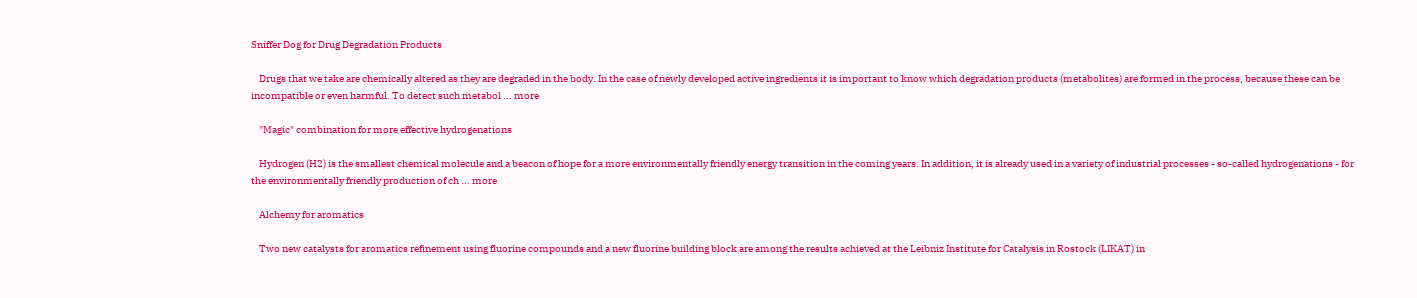Sniffer Dog for Drug Degradation Products

    Drugs that we take are chemically altered as they are degraded in the body. In the case of newly developed active ingredients it is important to know which degradation products (metabolites) are formed in the process, because these can be incompatible or even harmful. To detect such metabol ... more

    "Magic" combination for more effective hydrogenations

    Hydrogen (H2) is the smallest chemical molecule and a beacon of hope for a more environmentally friendly energy transition in the coming years. In addition, it is already used in a variety of industrial processes - so-called hydrogenations - for the environmentally friendly production of ch ... more

    Alchemy for aromatics

    Two new catalysts for aromatics refinement using fluorine compounds and a new fluorine building block are among the results achieved at the Leibniz Institute for Catalysis in Rostock (LIKAT) in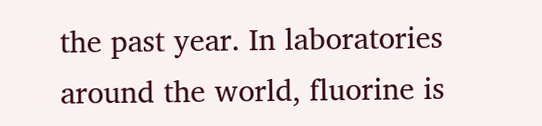the past year. In laboratories around the world, fluorine is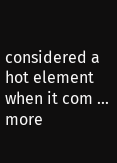considered a hot element when it com ... more